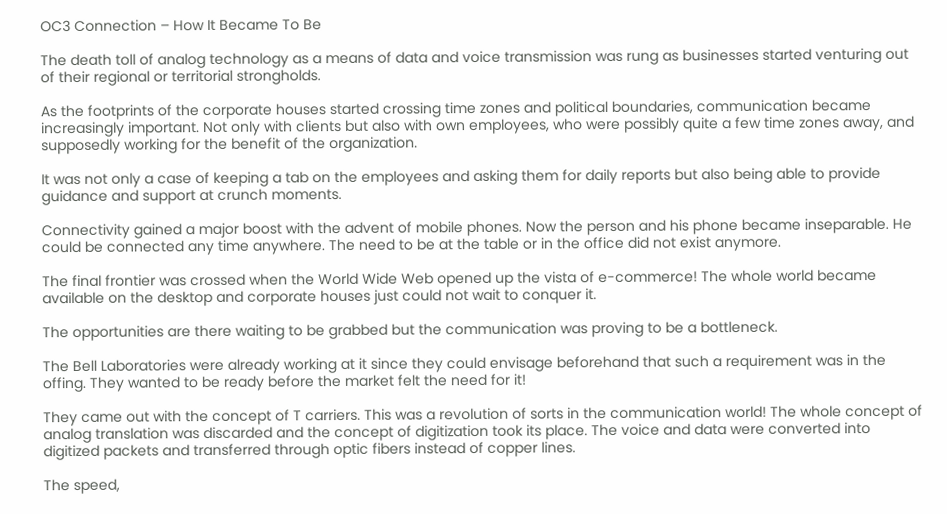OC3 Connection – How It Became To Be

The death toll of analog technology as a means of data and voice transmission was rung as businesses started venturing out of their regional or territorial strongholds.

As the footprints of the corporate houses started crossing time zones and political boundaries, communication became increasingly important. Not only with clients but also with own employees, who were possibly quite a few time zones away, and supposedly working for the benefit of the organization.

It was not only a case of keeping a tab on the employees and asking them for daily reports but also being able to provide guidance and support at crunch moments.

Connectivity gained a major boost with the advent of mobile phones. Now the person and his phone became inseparable. He could be connected any time anywhere. The need to be at the table or in the office did not exist anymore.

The final frontier was crossed when the World Wide Web opened up the vista of e-commerce! The whole world became available on the desktop and corporate houses just could not wait to conquer it.

The opportunities are there waiting to be grabbed but the communication was proving to be a bottleneck.

The Bell Laboratories were already working at it since they could envisage beforehand that such a requirement was in the offing. They wanted to be ready before the market felt the need for it!

They came out with the concept of T carriers. This was a revolution of sorts in the communication world! The whole concept of analog translation was discarded and the concept of digitization took its place. The voice and data were converted into digitized packets and transferred through optic fibers instead of copper lines.

The speed,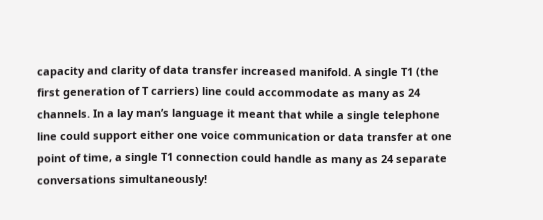capacity and clarity of data transfer increased manifold. A single T1 (the first generation of T carriers) line could accommodate as many as 24 channels. In a lay man’s language it meant that while a single telephone line could support either one voice communication or data transfer at one point of time, a single T1 connection could handle as many as 24 separate conversations simultaneously!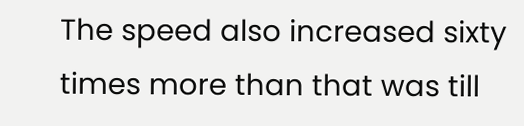The speed also increased sixty times more than that was till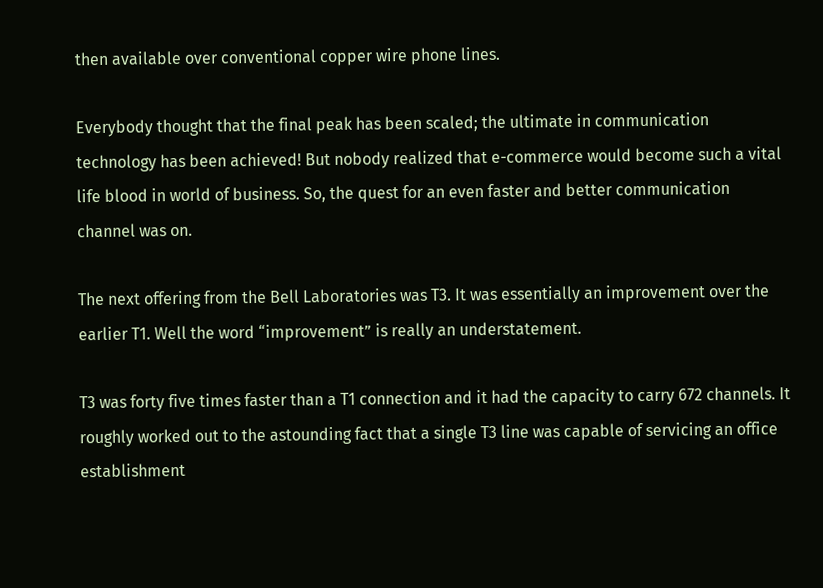then available over conventional copper wire phone lines.

Everybody thought that the final peak has been scaled; the ultimate in communication technology has been achieved! But nobody realized that e-commerce would become such a vital life blood in world of business. So, the quest for an even faster and better communication channel was on.

The next offering from the Bell Laboratories was T3. It was essentially an improvement over the earlier T1. Well the word “improvement” is really an understatement.

T3 was forty five times faster than a T1 connection and it had the capacity to carry 672 channels. It roughly worked out to the astounding fact that a single T3 line was capable of servicing an office establishment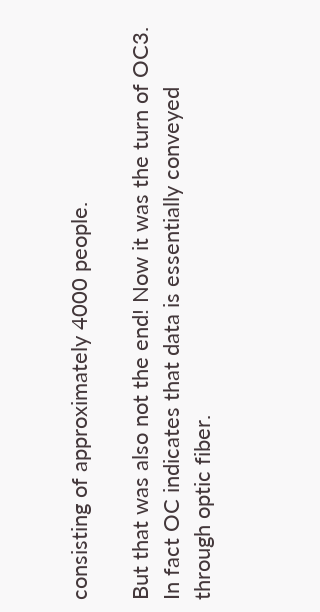consisting of approximately 4000 people.

But that was also not the end! Now it was the turn of OC3. In fact OC indicates that data is essentially conveyed through optic fiber.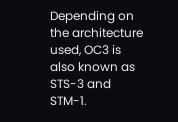Depending on the architecture used, OC3 is also known as STS-3 and STM-1.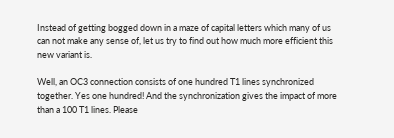Instead of getting bogged down in a maze of capital letters which many of us can not make any sense of, let us try to find out how much more efficient this new variant is.

Well, an OC3 connection consists of one hundred T1 lines synchronized together. Yes one hundred! And the synchronization gives the impact of more than a 100 T1 lines. Please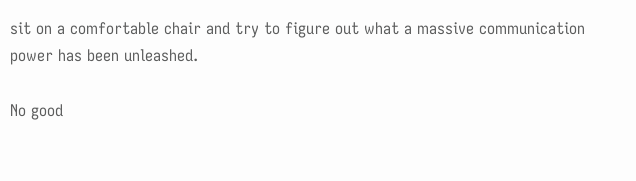sit on a comfortable chair and try to figure out what a massive communication power has been unleashed.

No good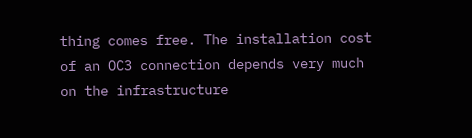thing comes free. The installation cost of an OC3 connection depends very much on the infrastructure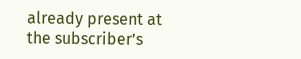already present at the subscriber’s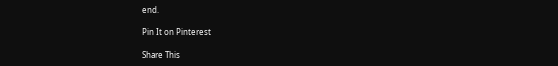end.

Pin It on Pinterest

Share This